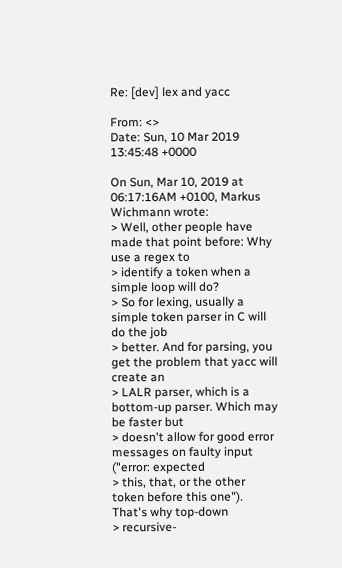Re: [dev] lex and yacc

From: <>
Date: Sun, 10 Mar 2019 13:45:48 +0000

On Sun, Mar 10, 2019 at 06:17:16AM +0100, Markus Wichmann wrote:
> Well, other people have made that point before: Why use a regex to
> identify a token when a simple loop will do?
> So for lexing, usually a simple token parser in C will do the job
> better. And for parsing, you get the problem that yacc will create an
> LALR parser, which is a bottom-up parser. Which may be faster but
> doesn't allow for good error messages on faulty input ("error: expected
> this, that, or the other token before this one"). That's why top-down
> recursive-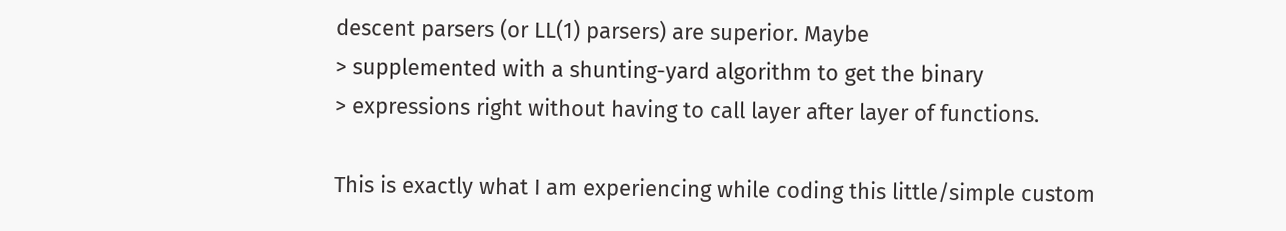descent parsers (or LL(1) parsers) are superior. Maybe
> supplemented with a shunting-yard algorithm to get the binary
> expressions right without having to call layer after layer of functions.

This is exactly what I am experiencing while coding this little/simple custom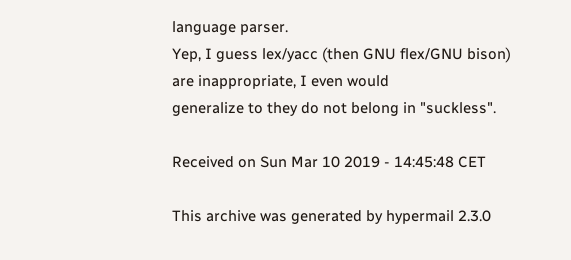language parser.
Yep, I guess lex/yacc (then GNU flex/GNU bison) are inappropriate, I even would
generalize to they do not belong in "suckless".

Received on Sun Mar 10 2019 - 14:45:48 CET

This archive was generated by hypermail 2.3.0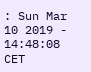: Sun Mar 10 2019 - 14:48:08 CET